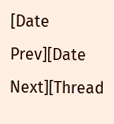[Date Prev][Date Next][Thread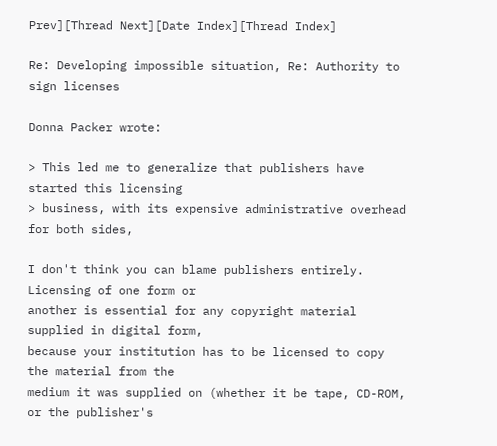Prev][Thread Next][Date Index][Thread Index]

Re: Developing impossible situation, Re: Authority to sign licenses

Donna Packer wrote:

> This led me to generalize that publishers have started this licensing
> business, with its expensive administrative overhead for both sides,

I don't think you can blame publishers entirely. Licensing of one form or
another is essential for any copyright material supplied in digital form,
because your institution has to be licensed to copy the material from the
medium it was supplied on (whether it be tape, CD-ROM, or the publisher's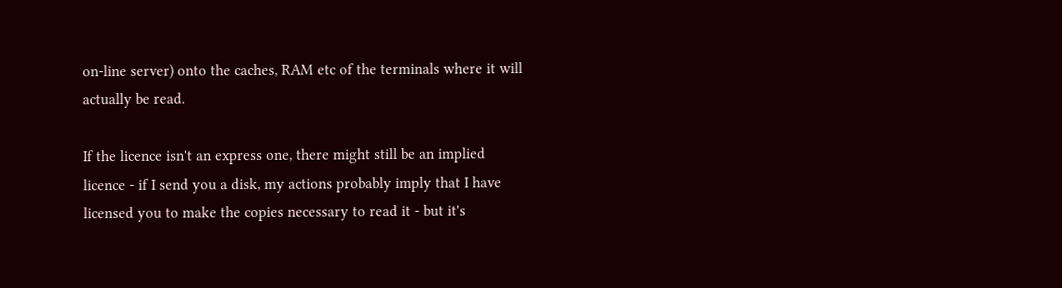on-line server) onto the caches, RAM etc of the terminals where it will
actually be read.

If the licence isn't an express one, there might still be an implied
licence - if I send you a disk, my actions probably imply that I have
licensed you to make the copies necessary to read it - but it's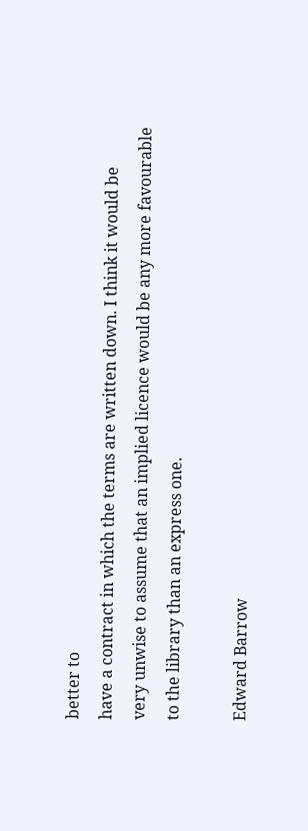better to
have a contract in which the terms are written down. I think it would be
very unwise to assume that an implied licence would be any more favourable
to the library than an express one.

Edward Barrow